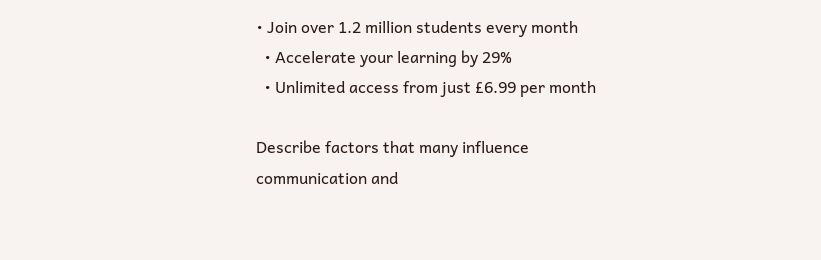• Join over 1.2 million students every month
  • Accelerate your learning by 29%
  • Unlimited access from just £6.99 per month

Describe factors that many influence communication and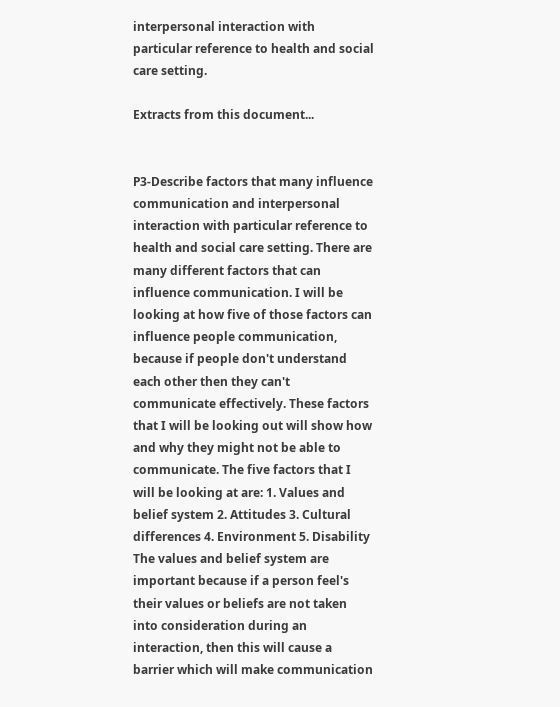interpersonal interaction with particular reference to health and social care setting.

Extracts from this document...


P3-Describe factors that many influence communication and interpersonal interaction with particular reference to health and social care setting. There are many different factors that can influence communication. I will be looking at how five of those factors can influence people communication, because if people don't understand each other then they can't communicate effectively. These factors that I will be looking out will show how and why they might not be able to communicate. The five factors that I will be looking at are: 1. Values and belief system 2. Attitudes 3. Cultural differences 4. Environment 5. Disability The values and belief system are important because if a person feel's their values or beliefs are not taken into consideration during an interaction, then this will cause a barrier which will make communication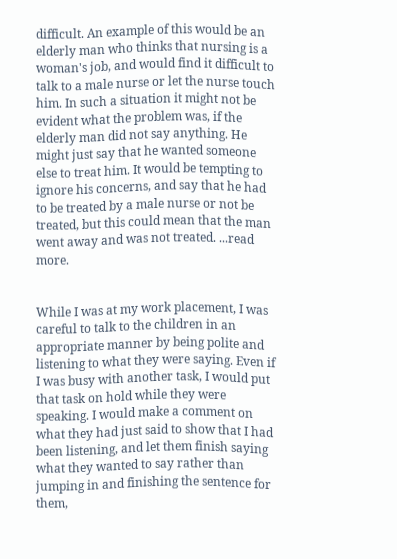difficult. An example of this would be an elderly man who thinks that nursing is a woman's job, and would find it difficult to talk to a male nurse or let the nurse touch him. In such a situation it might not be evident what the problem was, if the elderly man did not say anything. He might just say that he wanted someone else to treat him. It would be tempting to ignore his concerns, and say that he had to be treated by a male nurse or not be treated, but this could mean that the man went away and was not treated. ...read more.


While I was at my work placement, I was careful to talk to the children in an appropriate manner by being polite and listening to what they were saying. Even if I was busy with another task, I would put that task on hold while they were speaking. I would make a comment on what they had just said to show that I had been listening, and let them finish saying what they wanted to say rather than jumping in and finishing the sentence for them,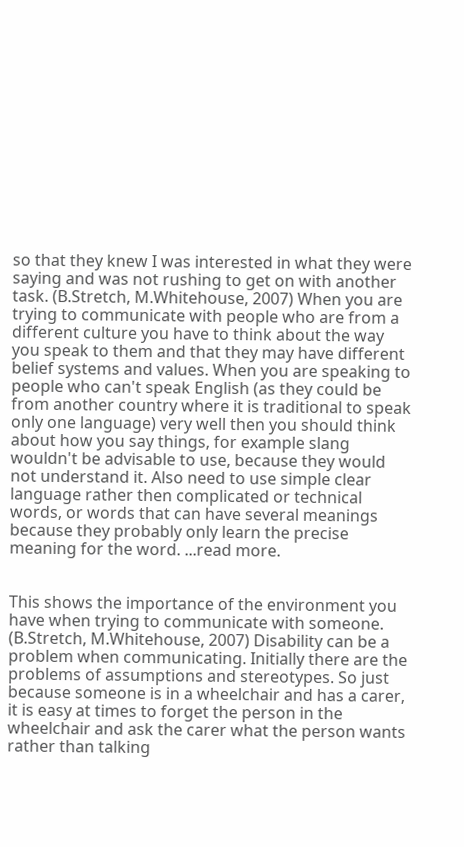so that they knew I was interested in what they were saying and was not rushing to get on with another task. (B.Stretch, M.Whitehouse, 2007) When you are trying to communicate with people who are from a different culture you have to think about the way you speak to them and that they may have different belief systems and values. When you are speaking to people who can't speak English (as they could be from another country where it is traditional to speak only one language) very well then you should think about how you say things, for example slang wouldn't be advisable to use, because they would not understand it. Also need to use simple clear language rather then complicated or technical words, or words that can have several meanings because they probably only learn the precise meaning for the word. ...read more.


This shows the importance of the environment you have when trying to communicate with someone. (B.Stretch, M.Whitehouse, 2007) Disability can be a problem when communicating. Initially there are the problems of assumptions and stereotypes. So just because someone is in a wheelchair and has a carer, it is easy at times to forget the person in the wheelchair and ask the carer what the person wants rather than talking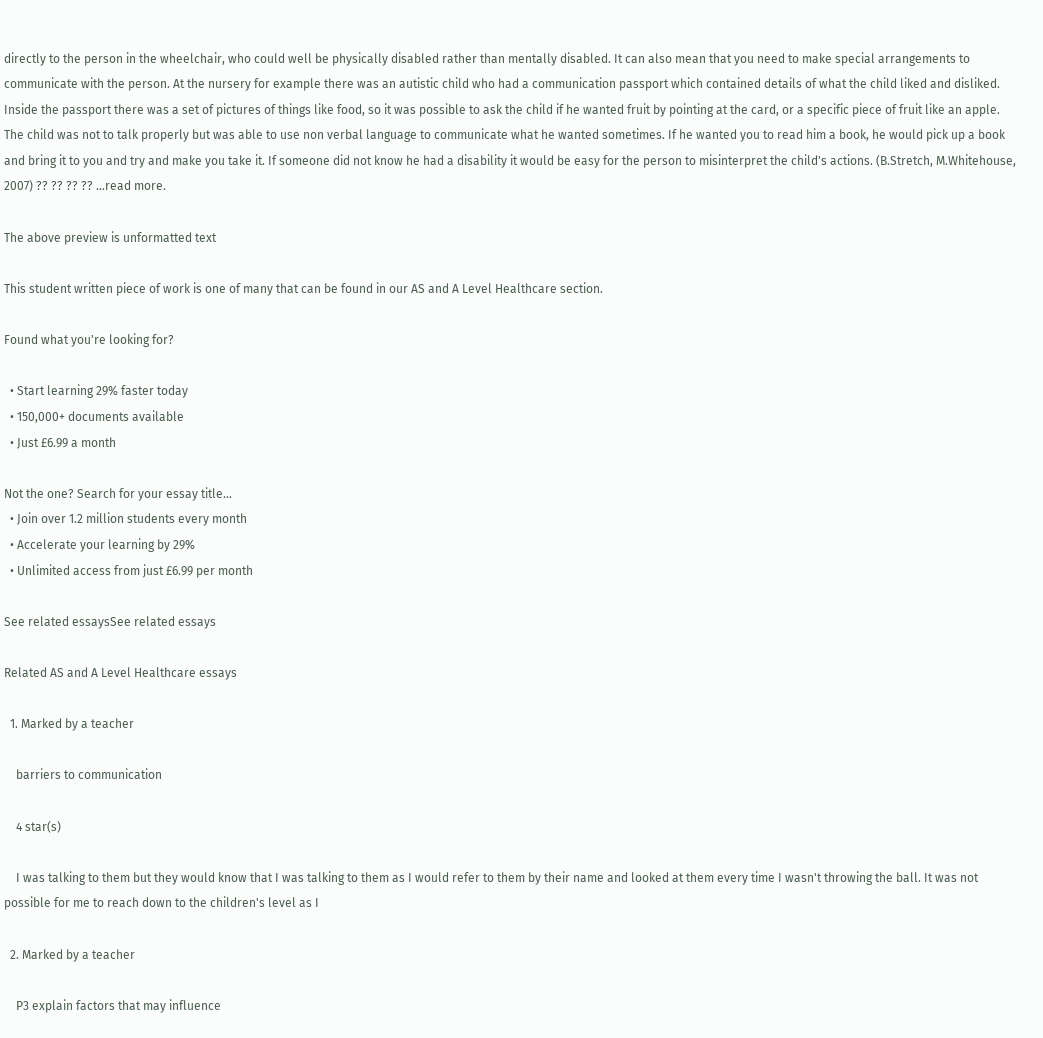directly to the person in the wheelchair, who could well be physically disabled rather than mentally disabled. It can also mean that you need to make special arrangements to communicate with the person. At the nursery for example there was an autistic child who had a communication passport which contained details of what the child liked and disliked. Inside the passport there was a set of pictures of things like food, so it was possible to ask the child if he wanted fruit by pointing at the card, or a specific piece of fruit like an apple. The child was not to talk properly but was able to use non verbal language to communicate what he wanted sometimes. If he wanted you to read him a book, he would pick up a book and bring it to you and try and make you take it. If someone did not know he had a disability it would be easy for the person to misinterpret the child's actions. (B.Stretch, M.Whitehouse, 2007) ?? ?? ?? ?? ...read more.

The above preview is unformatted text

This student written piece of work is one of many that can be found in our AS and A Level Healthcare section.

Found what you're looking for?

  • Start learning 29% faster today
  • 150,000+ documents available
  • Just £6.99 a month

Not the one? Search for your essay title...
  • Join over 1.2 million students every month
  • Accelerate your learning by 29%
  • Unlimited access from just £6.99 per month

See related essaysSee related essays

Related AS and A Level Healthcare essays

  1. Marked by a teacher

    barriers to communication

    4 star(s)

    I was talking to them but they would know that I was talking to them as I would refer to them by their name and looked at them every time I wasn't throwing the ball. It was not possible for me to reach down to the children's level as I

  2. Marked by a teacher

    P3 explain factors that may influence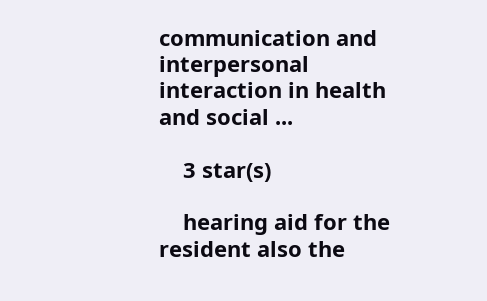communication and interpersonal interaction in health and social ...

    3 star(s)

    hearing aid for the resident also the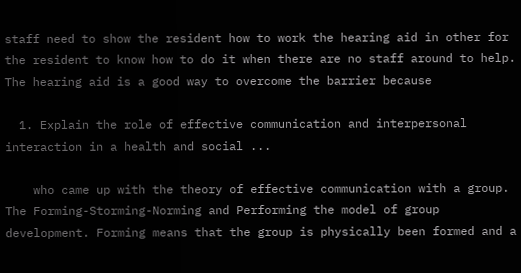staff need to show the resident how to work the hearing aid in other for the resident to know how to do it when there are no staff around to help. The hearing aid is a good way to overcome the barrier because

  1. Explain the role of effective communication and interpersonal interaction in a health and social ...

    who came up with the theory of effective communication with a group. The Forming-Storming-Norming and Performing the model of group development. Forming means that the group is physically been formed and a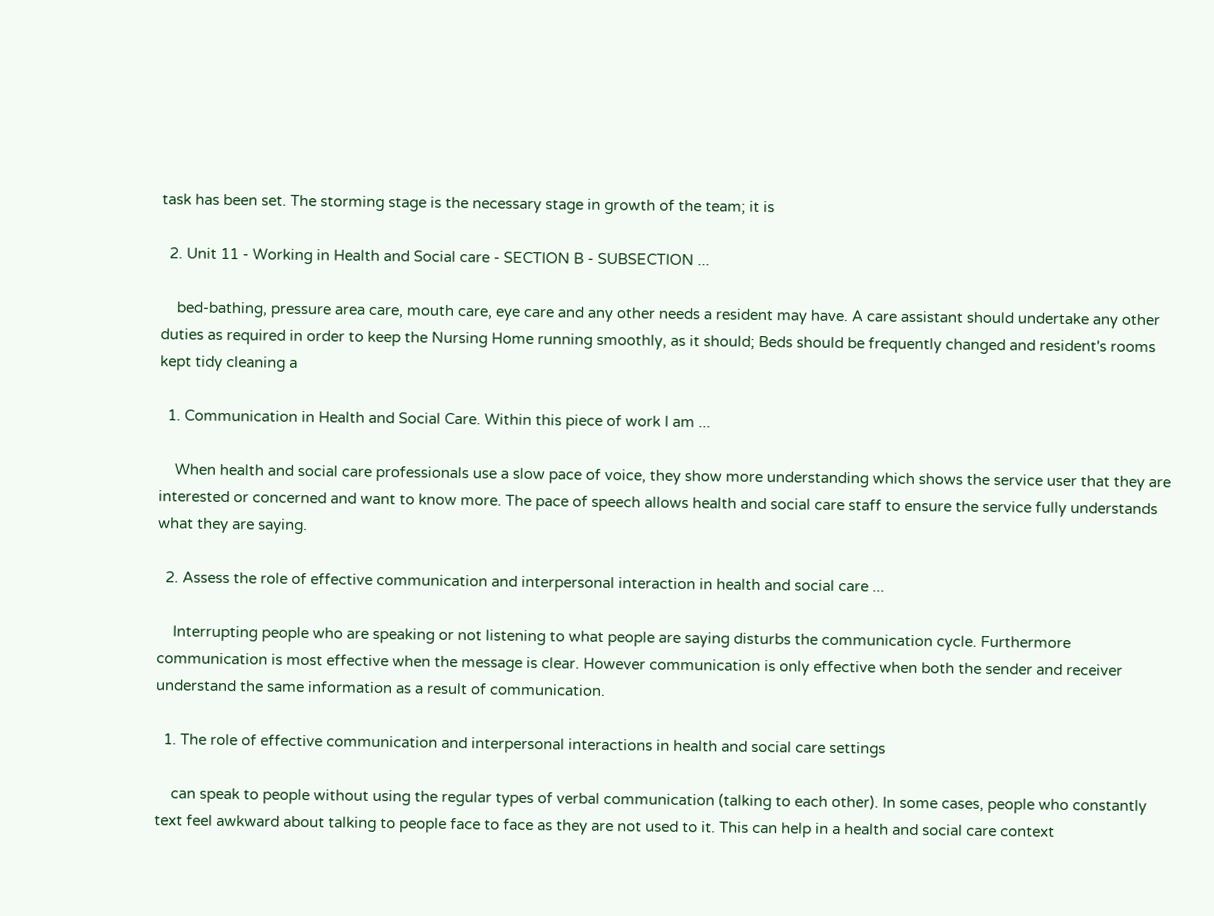task has been set. The storming stage is the necessary stage in growth of the team; it is

  2. Unit 11 - Working in Health and Social care - SECTION B - SUBSECTION ...

    bed-bathing, pressure area care, mouth care, eye care and any other needs a resident may have. A care assistant should undertake any other duties as required in order to keep the Nursing Home running smoothly, as it should; Beds should be frequently changed and resident's rooms kept tidy cleaning a

  1. Communication in Health and Social Care. Within this piece of work I am ...

    When health and social care professionals use a slow pace of voice, they show more understanding which shows the service user that they are interested or concerned and want to know more. The pace of speech allows health and social care staff to ensure the service fully understands what they are saying.

  2. Assess the role of effective communication and interpersonal interaction in health and social care ...

    Interrupting people who are speaking or not listening to what people are saying disturbs the communication cycle. Furthermore communication is most effective when the message is clear. However communication is only effective when both the sender and receiver understand the same information as a result of communication.

  1. The role of effective communication and interpersonal interactions in health and social care settings

    can speak to people without using the regular types of verbal communication (talking to each other). In some cases, people who constantly text feel awkward about talking to people face to face as they are not used to it. This can help in a health and social care context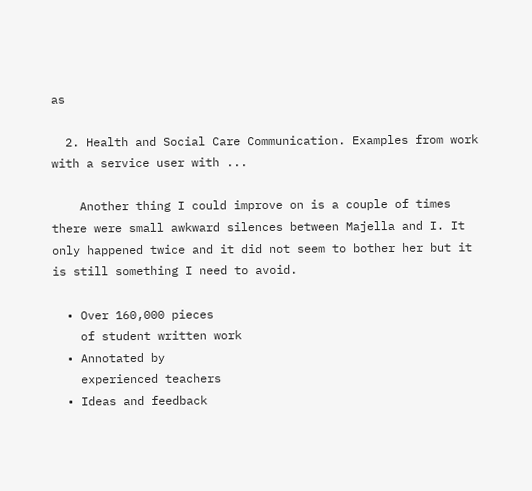as

  2. Health and Social Care Communication. Examples from work with a service user with ...

    Another thing I could improve on is a couple of times there were small awkward silences between Majella and I. It only happened twice and it did not seem to bother her but it is still something I need to avoid.

  • Over 160,000 pieces
    of student written work
  • Annotated by
    experienced teachers
  • Ideas and feedback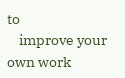to
    improve your own work